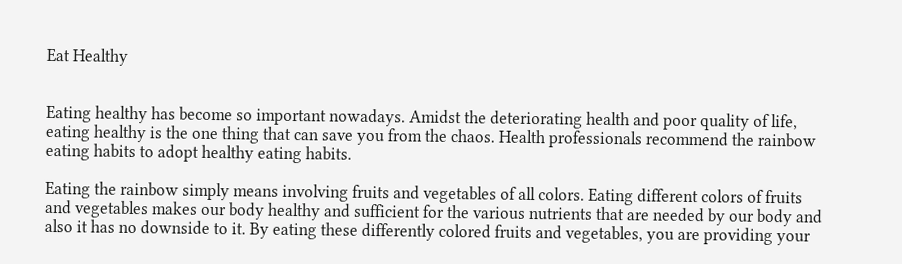Eat Healthy


Eating healthy has become so important nowadays. Amidst the deteriorating health and poor quality of life, eating healthy is the one thing that can save you from the chaos. Health professionals recommend the rainbow eating habits to adopt healthy eating habits.

Eating the rainbow simply means involving fruits and vegetables of all colors. Eating different colors of fruits and vegetables makes our body healthy and sufficient for the various nutrients that are needed by our body and also it has no downside to it. By eating these differently colored fruits and vegetables, you are providing your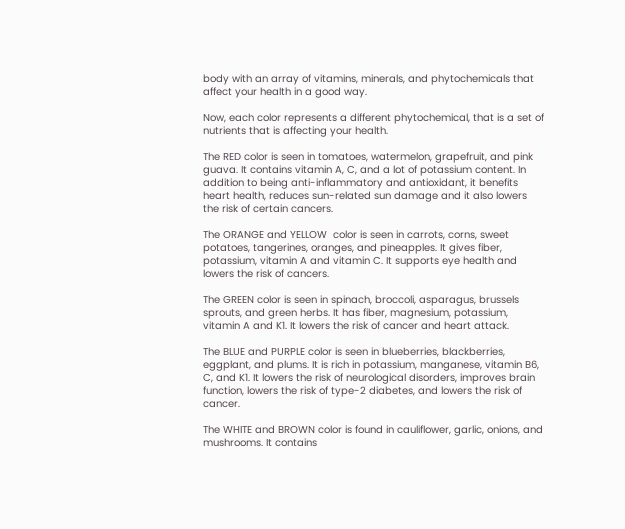body with an array of vitamins, minerals, and phytochemicals that affect your health in a good way.

Now, each color represents a different phytochemical, that is a set of nutrients that is affecting your health.

The RED color is seen in tomatoes, watermelon, grapefruit, and pink guava. It contains vitamin A, C, and a lot of potassium content. In addition to being anti-inflammatory and antioxidant, it benefits heart health, reduces sun-related sun damage and it also lowers the risk of certain cancers.

The ORANGE and YELLOW  color is seen in carrots, corns, sweet potatoes, tangerines, oranges, and pineapples. It gives fiber, potassium, vitamin A and vitamin C. It supports eye health and lowers the risk of cancers.

The GREEN color is seen in spinach, broccoli, asparagus, brussels sprouts, and green herbs. It has fiber, magnesium, potassium, vitamin A and K1. It lowers the risk of cancer and heart attack.

The BLUE and PURPLE color is seen in blueberries, blackberries, eggplant, and plums. It is rich in potassium, manganese, vitamin B6, C, and K1. It lowers the risk of neurological disorders, improves brain function, lowers the risk of type-2 diabetes, and lowers the risk of cancer.

The WHITE and BROWN color is found in cauliflower, garlic, onions, and mushrooms. It contains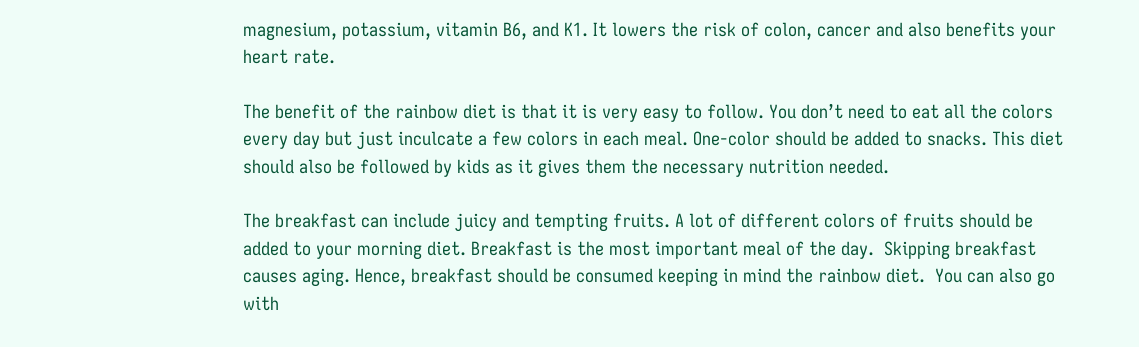magnesium, potassium, vitamin B6, and K1. It lowers the risk of colon, cancer and also benefits your heart rate.

The benefit of the rainbow diet is that it is very easy to follow. You don’t need to eat all the colors every day but just inculcate a few colors in each meal. One-color should be added to snacks. This diet should also be followed by kids as it gives them the necessary nutrition needed.

The breakfast can include juicy and tempting fruits. A lot of different colors of fruits should be added to your morning diet. Breakfast is the most important meal of the day.  Skipping breakfast causes aging. Hence, breakfast should be consumed keeping in mind the rainbow diet.  You can also go with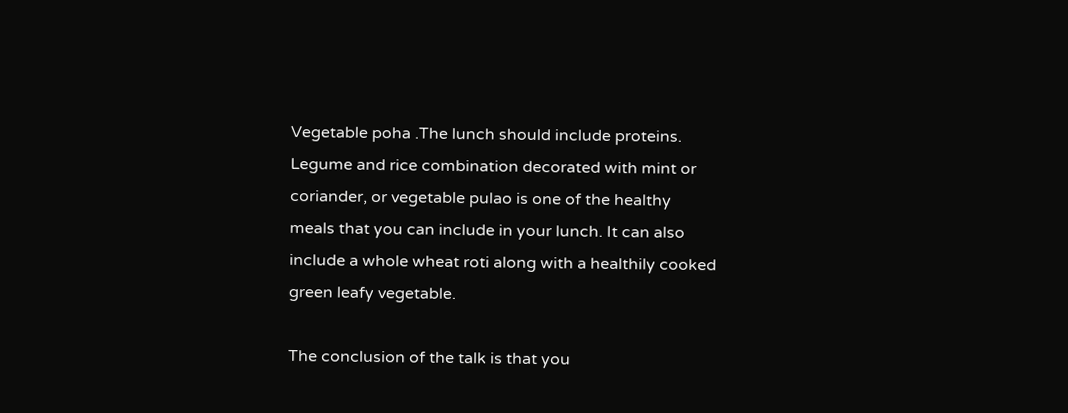Vegetable poha .The lunch should include proteins. Legume and rice combination decorated with mint or coriander, or vegetable pulao is one of the healthy meals that you can include in your lunch. It can also include a whole wheat roti along with a healthily cooked green leafy vegetable.

The conclusion of the talk is that you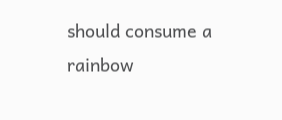should consume a rainbow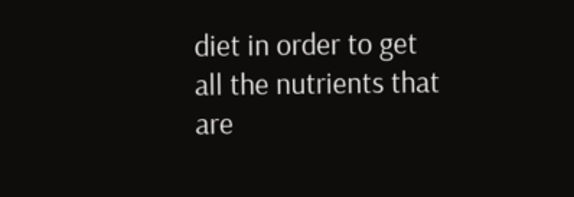diet in order to get all the nutrients that are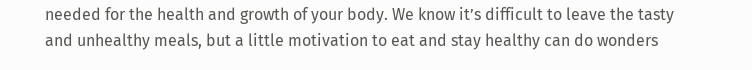needed for the health and growth of your body. We know it’s difficult to leave the tasty and unhealthy meals, but a little motivation to eat and stay healthy can do wonders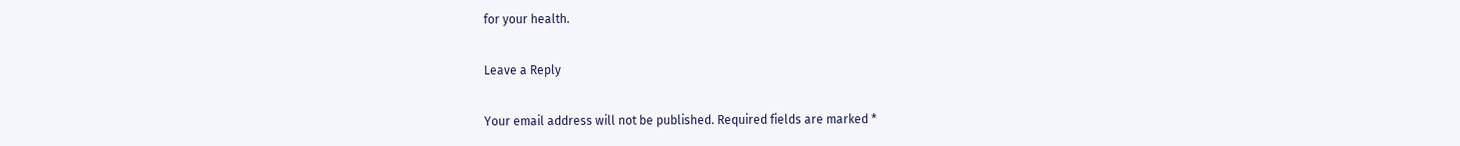for your health.

Leave a Reply

Your email address will not be published. Required fields are marked *